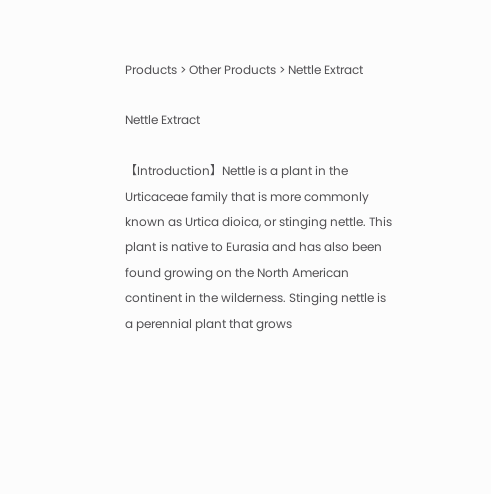Products > Other Products > Nettle Extract

Nettle Extract

【Introduction】Nettle is a plant in the Urticaceae family that is more commonly known as Urtica dioica, or stinging nettle. This plant is native to Eurasia and has also been found growing on the North American continent in the wilderness. Stinging nettle is a perennial plant that grows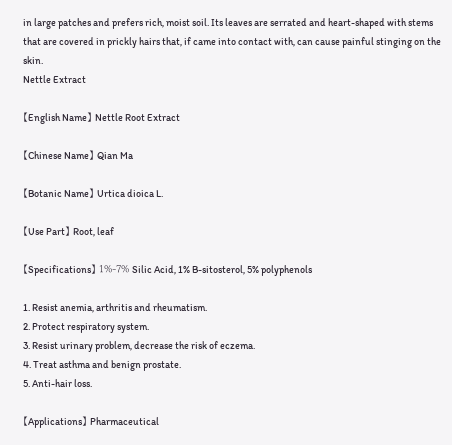in large patches and prefers rich, moist soil. Its leaves are serrated and heart-shaped with stems that are covered in prickly hairs that, if came into contact with, can cause painful stinging on the skin.
Nettle Extract

【English Name】 Nettle Root Extract

【Chinese Name】 Qian Ma

【Botanic Name】 Urtica dioica L.

【Use Part】 Root, leaf

【Specifications】 1%-7% Silic Acid, 1% B-sitosterol, 5% polyphenols

1. Resist anemia, arthritis and rheumatism.
2. Protect respiratory system.
3. Resist urinary problem, decrease the risk of eczema.
4. Treat asthma and benign prostate.
5. Anti-hair loss.

【Applications】 Pharmaceutical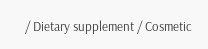/ Dietary supplement / Cosmetic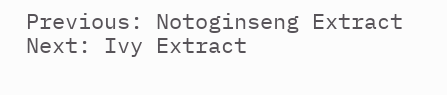Previous: Notoginseng Extract
Next: Ivy Extract